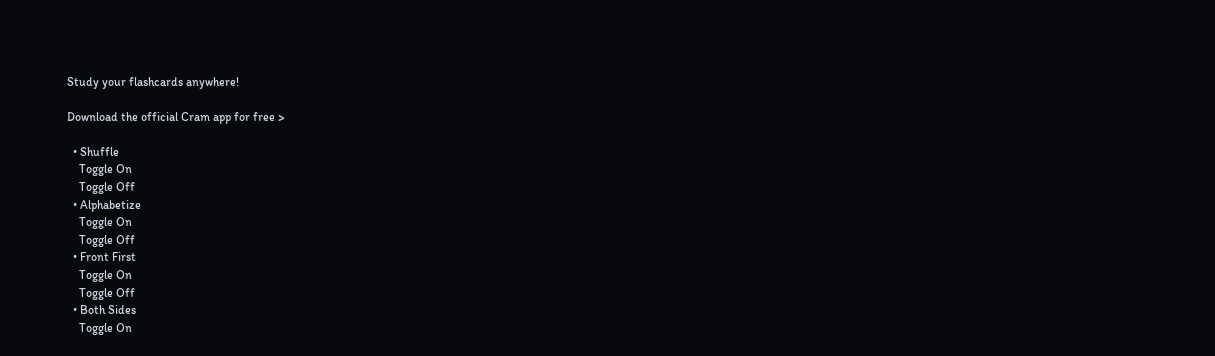Study your flashcards anywhere!

Download the official Cram app for free >

  • Shuffle
    Toggle On
    Toggle Off
  • Alphabetize
    Toggle On
    Toggle Off
  • Front First
    Toggle On
    Toggle Off
  • Both Sides
    Toggle On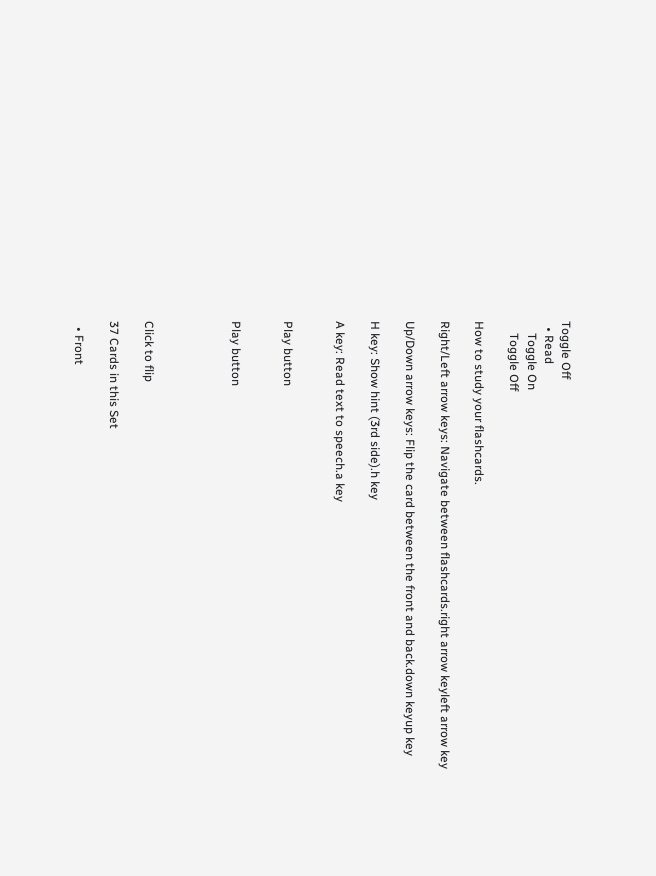Toggle Off
  • Read
    Toggle On
    Toggle Off

How to study your flashcards.

Right/Left arrow keys: Navigate between flashcards.right arrow keyleft arrow key

Up/Down arrow keys: Flip the card between the front and back.down keyup key

H key: Show hint (3rd side).h key

A key: Read text to speech.a key


Play button


Play button




Click to flip

37 Cards in this Set

  • Front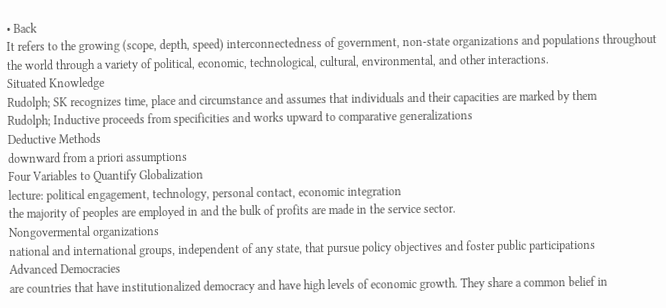• Back
It refers to the growing (scope, depth, speed) interconnectedness of government, non-state organizations and populations throughout the world through a variety of political, economic, technological, cultural, environmental, and other interactions.
Situated Knowledge
Rudolph; SK recognizes time, place and circumstance and assumes that individuals and their capacities are marked by them
Rudolph; Inductive proceeds from specificities and works upward to comparative generalizations
Deductive Methods
downward from a priori assumptions
Four Variables to Quantify Globalization
lecture: political engagement, technology, personal contact, economic integration
the majority of peoples are employed in and the bulk of profits are made in the service sector.
Nongovermental organizations
national and international groups, independent of any state, that pursue policy objectives and foster public participations
Advanced Democracies
are countries that have institutionalized democracy and have high levels of economic growth. They share a common belief in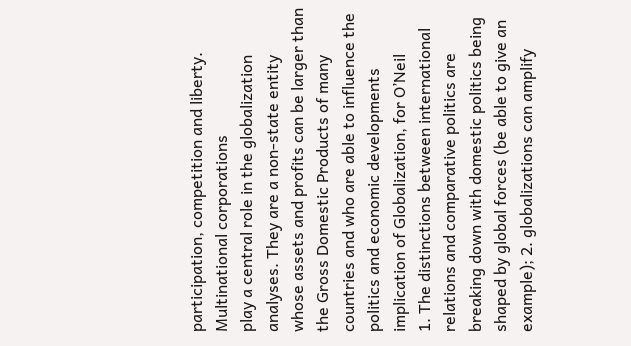participation, competition and liberty.
Multinational corporations
play a central role in the globalization analyses. They are a non-state entity whose assets and profits can be larger than the Gross Domestic Products of many countries and who are able to influence the politics and economic developments
implication of Globalization, for O’Neil
1. The distinctions between international relations and comparative politics are breaking down with domestic politics being shaped by global forces (be able to give an example); 2. globalizations can amplify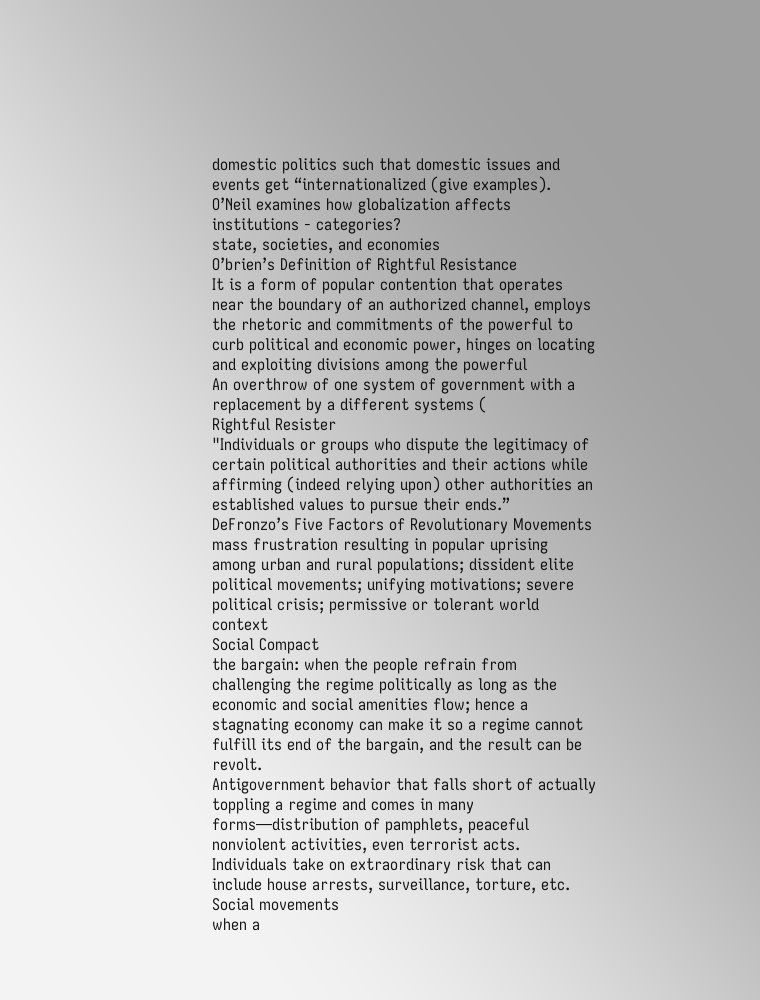domestic politics such that domestic issues and events get “internationalized (give examples).
O’Neil examines how globalization affects institutions - categories?
state, societies, and economies
O’brien’s Definition of Rightful Resistance
It is a form of popular contention that operates near the boundary of an authorized channel, employs the rhetoric and commitments of the powerful to curb political and economic power, hinges on locating and exploiting divisions among the powerful
An overthrow of one system of government with a replacement by a different systems (
Rightful Resister
"Individuals or groups who dispute the legitimacy of certain political authorities and their actions while affirming (indeed relying upon) other authorities an established values to pursue their ends.”
DeFronzo’s Five Factors of Revolutionary Movements
mass frustration resulting in popular uprising among urban and rural populations; dissident elite political movements; unifying motivations; severe political crisis; permissive or tolerant world context
Social Compact
the bargain: when the people refrain from challenging the regime politically as long as the economic and social amenities flow; hence a stagnating economy can make it so a regime cannot fulfill its end of the bargain, and the result can be revolt.
Antigovernment behavior that falls short of actually toppling a regime and comes in many forms—distribution of pamphlets, peaceful nonviolent activities, even terrorist acts. Individuals take on extraordinary risk that can include house arrests, surveillance, torture, etc.
Social movements
when a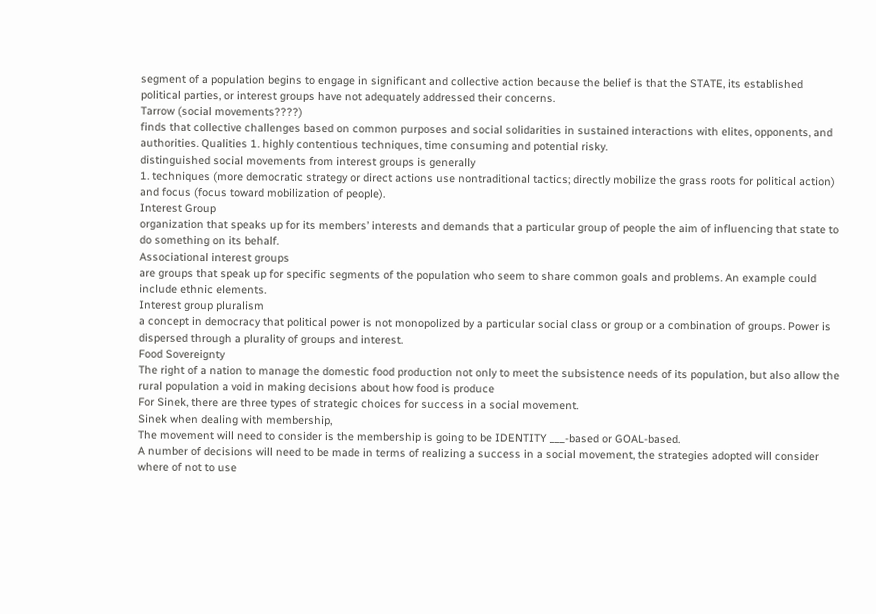segment of a population begins to engage in significant and collective action because the belief is that the STATE, its established political parties, or interest groups have not adequately addressed their concerns.
Tarrow (social movements????)
finds that collective challenges based on common purposes and social solidarities in sustained interactions with elites, opponents, and authorities. Qualities 1. highly contentious techniques, time consuming and potential risky.
distinguished social movements from interest groups is generally
1. techniques (more democratic strategy or direct actions use nontraditional tactics; directly mobilize the grass roots for political action) and focus (focus toward mobilization of people).
Interest Group
organization that speaks up for its members’ interests and demands that a particular group of people the aim of influencing that state to do something on its behalf.
Associational interest groups
are groups that speak up for specific segments of the population who seem to share common goals and problems. An example could include ethnic elements.
Interest group pluralism
a concept in democracy that political power is not monopolized by a particular social class or group or a combination of groups. Power is dispersed through a plurality of groups and interest.
Food Sovereignty
The right of a nation to manage the domestic food production not only to meet the subsistence needs of its population, but also allow the rural population a void in making decisions about how food is produce
For Sinek, there are three types of strategic choices for success in a social movement.
Sinek when dealing with membership,
The movement will need to consider is the membership is going to be IDENTITY ___-based or GOAL-based.
A number of decisions will need to be made in terms of realizing a success in a social movement, the strategies adopted will consider where of not to use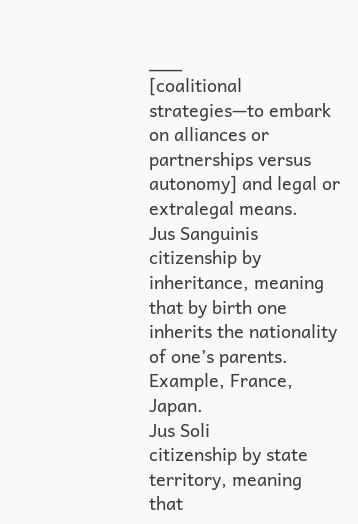___
[coalitional strategies—to embark on alliances or partnerships versus autonomy] and legal or extralegal means.
Jus Sanguinis
citizenship by inheritance, meaning that by birth one inherits the nationality of one’s parents. Example, France, Japan.
Jus Soli
citizenship by state territory, meaning that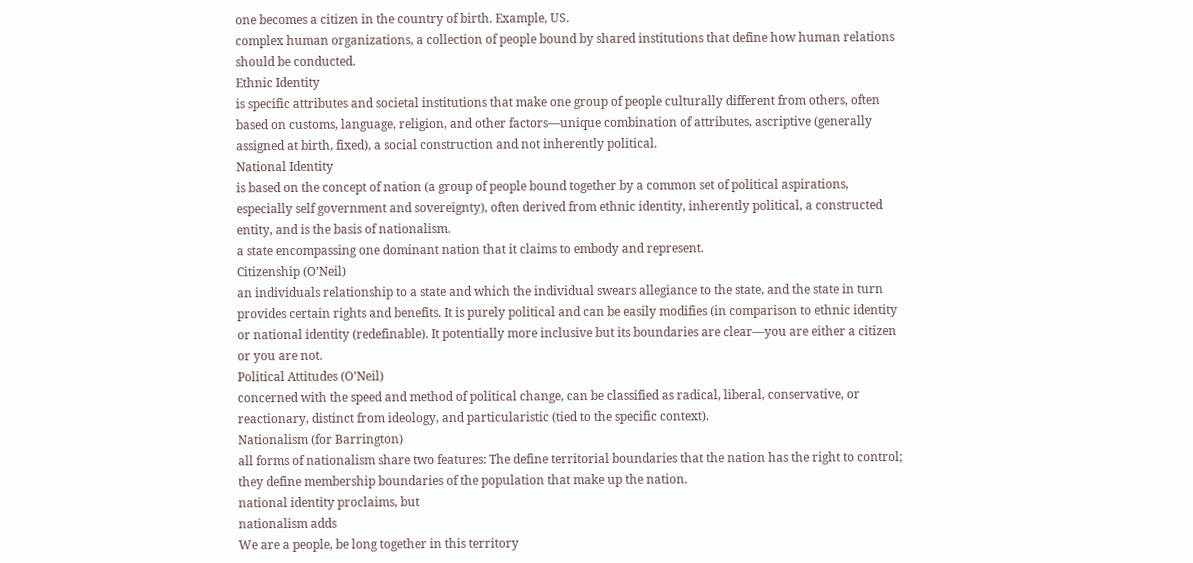one becomes a citizen in the country of birth. Example, US.
complex human organizations, a collection of people bound by shared institutions that define how human relations should be conducted.
Ethnic Identity
is specific attributes and societal institutions that make one group of people culturally different from others, often based on customs, language, religion, and other factors—unique combination of attributes, ascriptive (generally assigned at birth, fixed), a social construction and not inherently political.
National Identity
is based on the concept of nation (a group of people bound together by a common set of political aspirations, especially self government and sovereignty), often derived from ethnic identity, inherently political, a constructed entity, and is the basis of nationalism.
a state encompassing one dominant nation that it claims to embody and represent.
Citizenship (O’Neil)
an individuals relationship to a state and which the individual swears allegiance to the state, and the state in turn provides certain rights and benefits. It is purely political and can be easily modifies (in comparison to ethnic identity or national identity (redefinable). It potentially more inclusive but its boundaries are clear—you are either a citizen or you are not.
Political Attitudes (O’Neil)
concerned with the speed and method of political change, can be classified as radical, liberal, conservative, or reactionary, distinct from ideology, and particularistic (tied to the specific context).
Nationalism (for Barrington)
all forms of nationalism share two features: The define territorial boundaries that the nation has the right to control; they define membership boundaries of the population that make up the nation.
national identity proclaims, but
nationalism adds
We are a people, be long together in this territory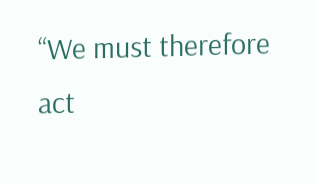“We must therefore act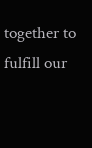together to fulfill our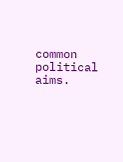common political aims.